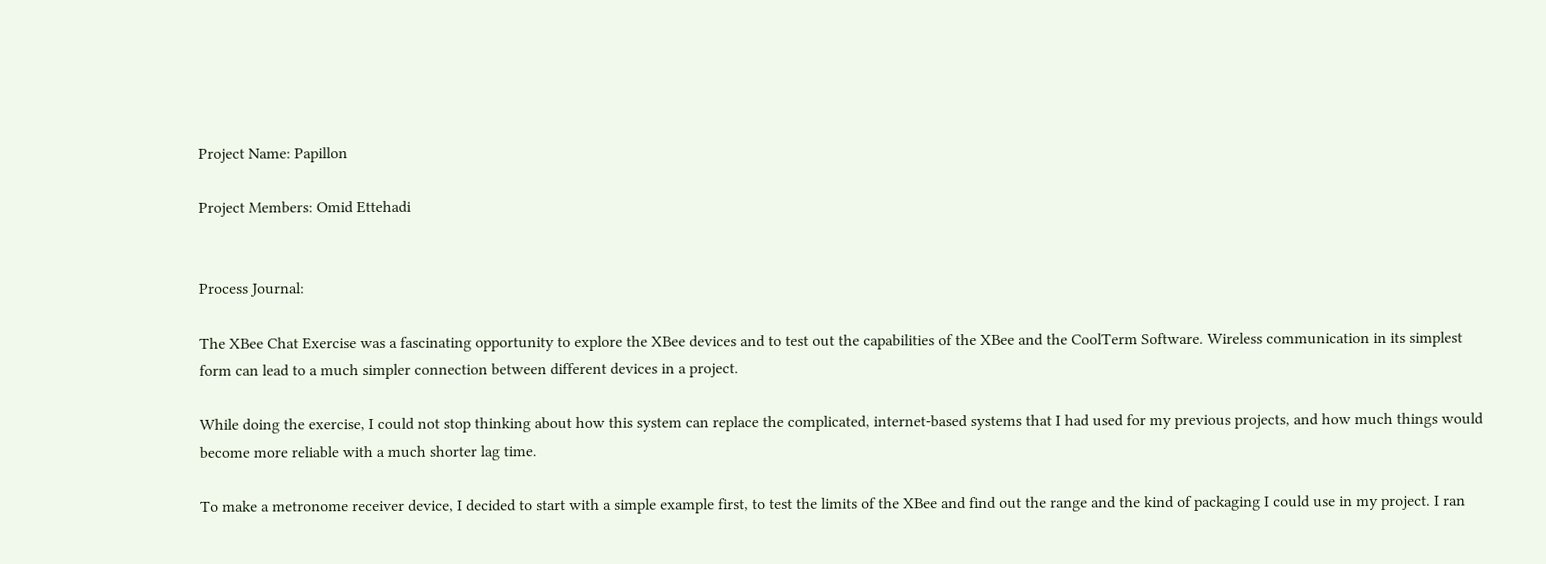Project Name: Papillon

Project Members: Omid Ettehadi


Process Journal:

The XBee Chat Exercise was a fascinating opportunity to explore the XBee devices and to test out the capabilities of the XBee and the CoolTerm Software. Wireless communication in its simplest form can lead to a much simpler connection between different devices in a project.

While doing the exercise, I could not stop thinking about how this system can replace the complicated, internet-based systems that I had used for my previous projects, and how much things would become more reliable with a much shorter lag time.

To make a metronome receiver device, I decided to start with a simple example first, to test the limits of the XBee and find out the range and the kind of packaging I could use in my project. I ran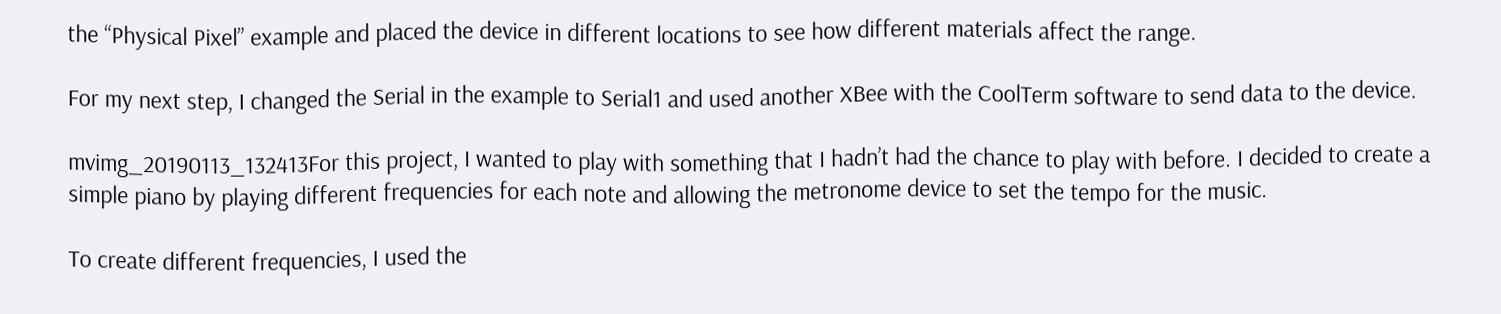the “Physical Pixel” example and placed the device in different locations to see how different materials affect the range.

For my next step, I changed the Serial in the example to Serial1 and used another XBee with the CoolTerm software to send data to the device.

mvimg_20190113_132413For this project, I wanted to play with something that I hadn’t had the chance to play with before. I decided to create a simple piano by playing different frequencies for each note and allowing the metronome device to set the tempo for the music.

To create different frequencies, I used the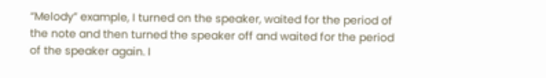“Melody” example, I turned on the speaker, waited for the period of the note and then turned the speaker off and waited for the period of the speaker again. I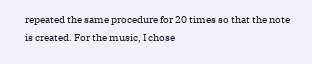repeated the same procedure for 20 times so that the note is created. For the music, I chose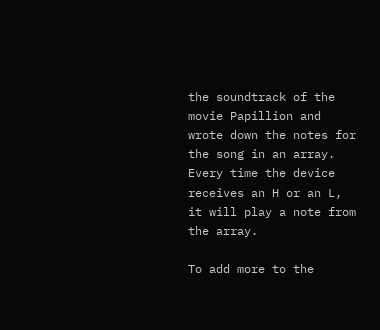the soundtrack of the movie Papillion and wrote down the notes for the song in an array.  Every time the device receives an H or an L, it will play a note from the array.

To add more to the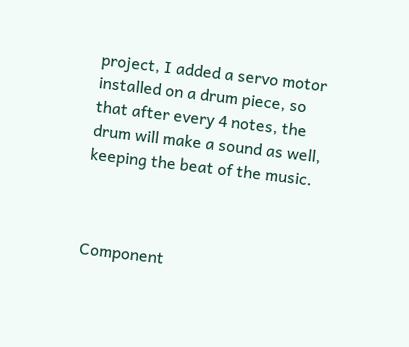project, I added a servo motor installed on a drum piece, so that after every 4 notes, the drum will make a sound as well, keeping the beat of the music.



Component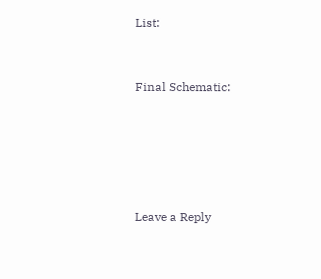List:


Final Schematic:





Leave a Reply